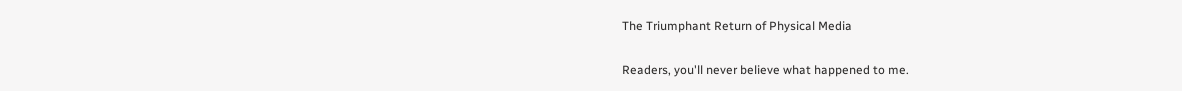The Triumphant Return of Physical Media

Readers, you'll never believe what happened to me.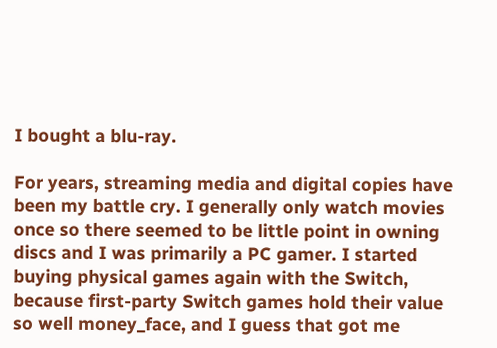I bought a blu-ray.

For years, streaming media and digital copies have been my battle cry. I generally only watch movies once so there seemed to be little point in owning discs and I was primarily a PC gamer. I started buying physical games again with the Switch, because first-party Switch games hold their value so well money_face, and I guess that got me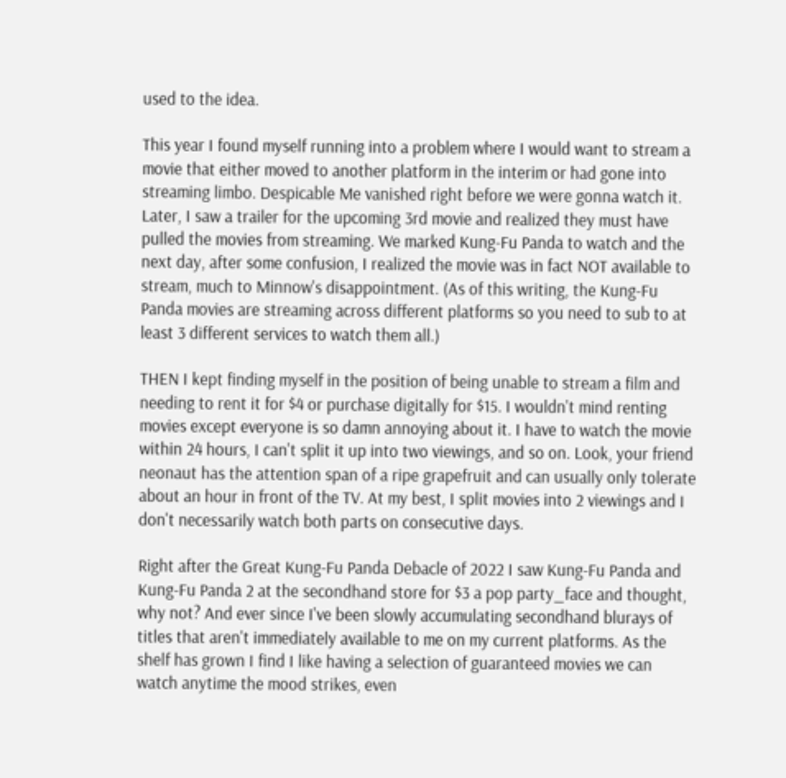used to the idea.

This year I found myself running into a problem where I would want to stream a movie that either moved to another platform in the interim or had gone into streaming limbo. Despicable Me vanished right before we were gonna watch it. Later, I saw a trailer for the upcoming 3rd movie and realized they must have pulled the movies from streaming. We marked Kung-Fu Panda to watch and the next day, after some confusion, I realized the movie was in fact NOT available to stream, much to Minnow's disappointment. (As of this writing, the Kung-Fu Panda movies are streaming across different platforms so you need to sub to at least 3 different services to watch them all.)

THEN I kept finding myself in the position of being unable to stream a film and needing to rent it for $4 or purchase digitally for $15. I wouldn't mind renting movies except everyone is so damn annoying about it. I have to watch the movie within 24 hours, I can't split it up into two viewings, and so on. Look, your friend neonaut has the attention span of a ripe grapefruit and can usually only tolerate about an hour in front of the TV. At my best, I split movies into 2 viewings and I don't necessarily watch both parts on consecutive days.

Right after the Great Kung-Fu Panda Debacle of 2022 I saw Kung-Fu Panda and Kung-Fu Panda 2 at the secondhand store for $3 a pop party_face and thought, why not? And ever since I've been slowly accumulating secondhand blurays of titles that aren't immediately available to me on my current platforms. As the shelf has grown I find I like having a selection of guaranteed movies we can watch anytime the mood strikes, even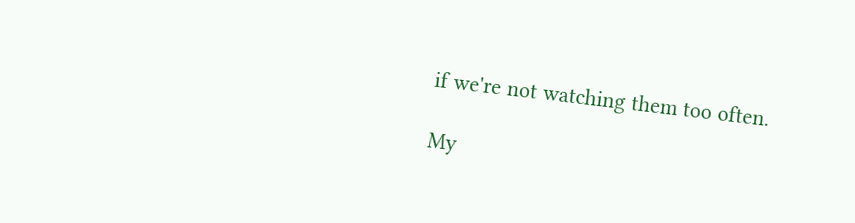if we're not watching them too often.

My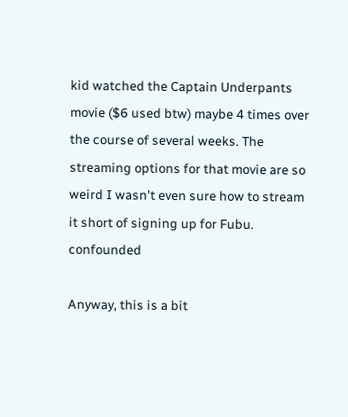kid watched the Captain Underpants movie ($6 used btw) maybe 4 times over the course of several weeks. The streaming options for that movie are so weird I wasn't even sure how to stream it short of signing up for Fubu. confounded

Anyway, this is a bit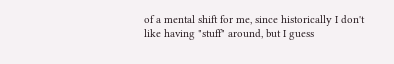of a mental shift for me, since historically I don't like having "stuff" around, but I guess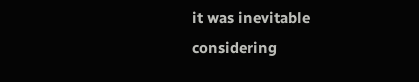it was inevitable considering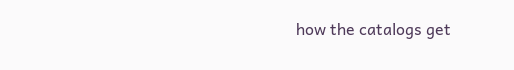how the catalogs get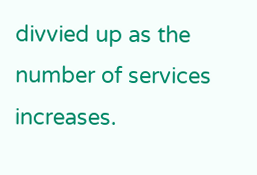divvied up as the number of services increases.